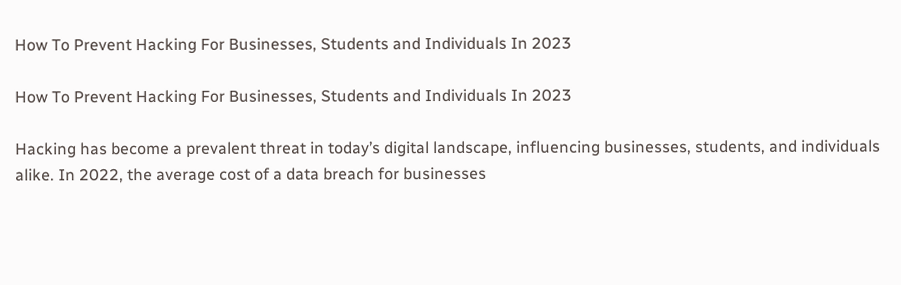How To Prevent Hacking For Businesses, Students and Individuals In 2023

How To Prevent Hacking For Businesses, Students and Individuals In 2023

Hacking has become a prevalent threat in today’s digital landscape, influencing businesses, students, and individuals alike. In 2022, the average cost of a data breach for businesses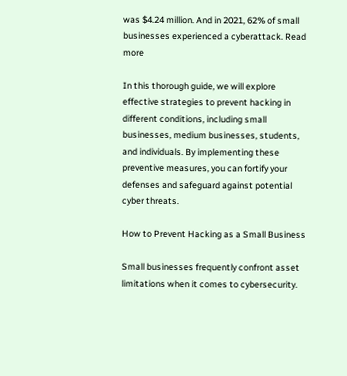was $4.24 million. And in 2021, 62% of small businesses experienced a cyberattack. Read more

In this thorough guide, we will explore effective strategies to prevent hacking in different conditions, including small businesses, medium businesses, students, and individuals. By implementing these preventive measures, you can fortify your defenses and safeguard against potential cyber threats.

How to Prevent Hacking as a Small Business

Small businesses frequently confront asset limitations when it comes to cybersecurity.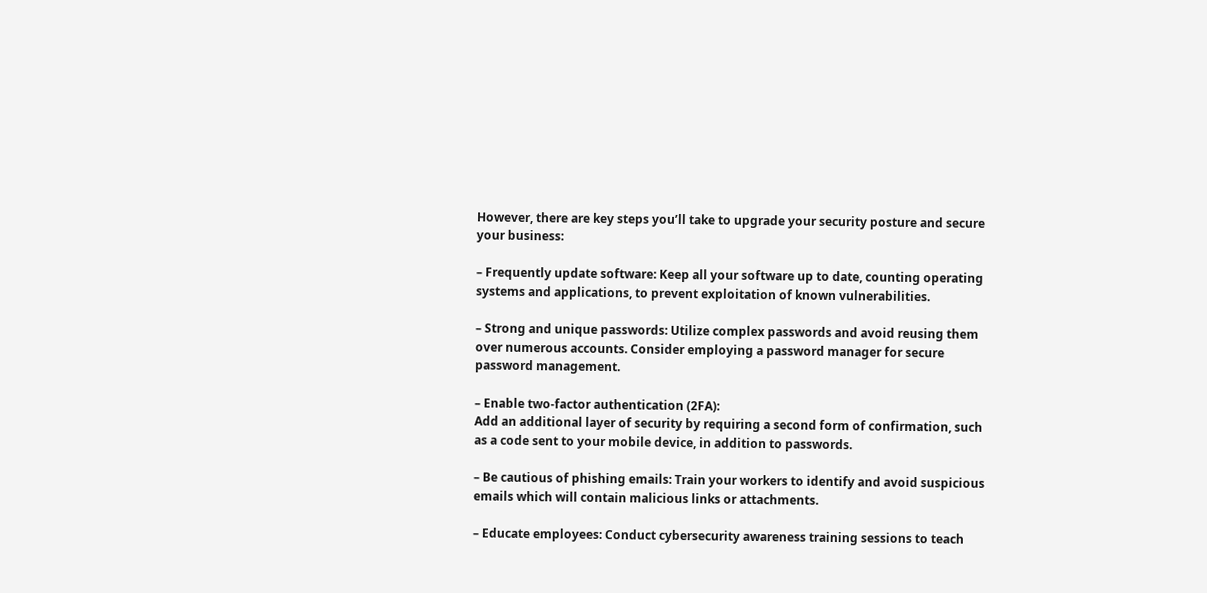However, there are key steps you’ll take to upgrade your security posture and secure your business:

– Frequently update software: Keep all your software up to date, counting operating systems and applications, to prevent exploitation of known vulnerabilities.

– Strong and unique passwords: Utilize complex passwords and avoid reusing them over numerous accounts. Consider employing a password manager for secure password management.

– Enable two-factor authentication (2FA):
Add an additional layer of security by requiring a second form of confirmation, such as a code sent to your mobile device, in addition to passwords.

– Be cautious of phishing emails: Train your workers to identify and avoid suspicious emails which will contain malicious links or attachments.

– Educate employees: Conduct cybersecurity awareness training sessions to teach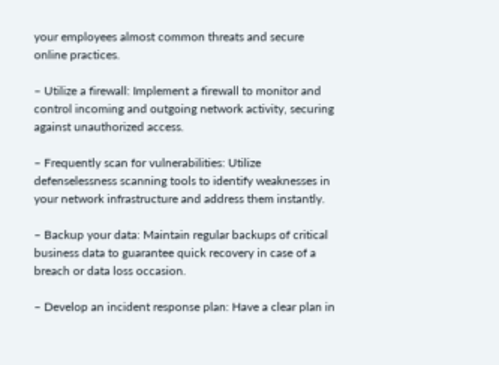your employees almost common threats and secure online practices.

– Utilize a firewall: Implement a firewall to monitor and control incoming and outgoing network activity, securing against unauthorized access.

– Frequently scan for vulnerabilities: Utilize defenselessness scanning tools to identify weaknesses in your network infrastructure and address them instantly.

– Backup your data: Maintain regular backups of critical business data to guarantee quick recovery in case of a breach or data loss occasion.

– Develop an incident response plan: Have a clear plan in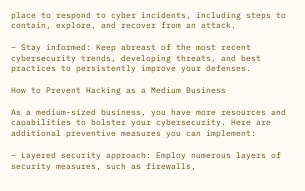place to respond to cyber incidents, including steps to contain, explore, and recover from an attack.

– Stay informed: Keep abreast of the most recent cybersecurity trends, developing threats, and best practices to persistently improve your defenses.

How to Prevent Hacking as a Medium Business

As a medium-sized business, you have more resources and capabilities to bolster your cybersecurity. Here are additional preventive measures you can implement:

– Layered security approach: Employ numerous layers of security measures, such as firewalls,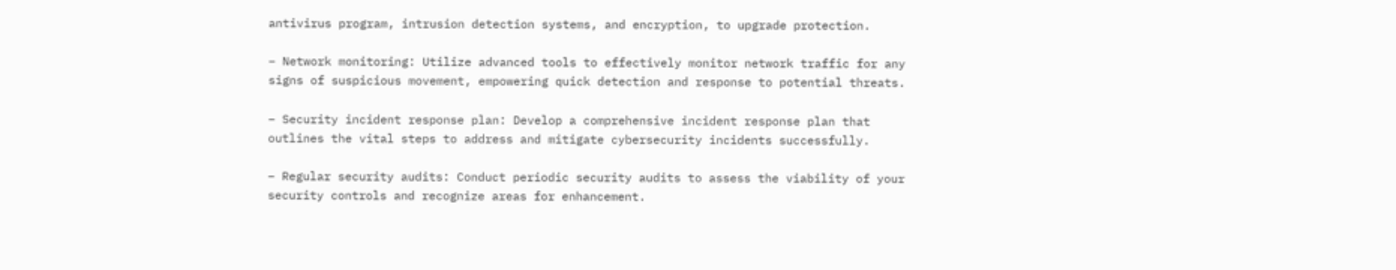antivirus program, intrusion detection systems, and encryption, to upgrade protection.

– Network monitoring: Utilize advanced tools to effectively monitor network traffic for any signs of suspicious movement, empowering quick detection and response to potential threats.

– Security incident response plan: Develop a comprehensive incident response plan that outlines the vital steps to address and mitigate cybersecurity incidents successfully.

– Regular security audits: Conduct periodic security audits to assess the viability of your security controls and recognize areas for enhancement.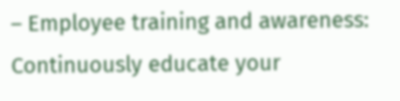– Employee training and awareness: Continuously educate your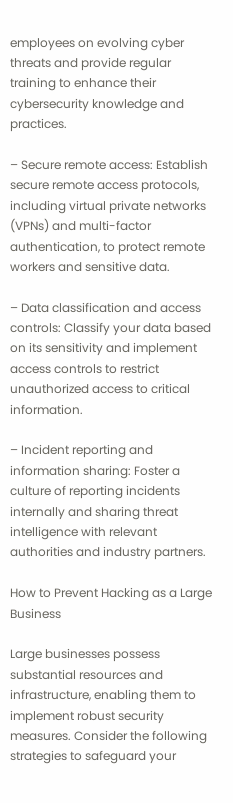employees on evolving cyber threats and provide regular training to enhance their cybersecurity knowledge and practices.

– Secure remote access: Establish secure remote access protocols, including virtual private networks (VPNs) and multi-factor authentication, to protect remote workers and sensitive data.

– Data classification and access controls: Classify your data based on its sensitivity and implement access controls to restrict unauthorized access to critical information.

– Incident reporting and information sharing: Foster a culture of reporting incidents internally and sharing threat intelligence with relevant authorities and industry partners.

How to Prevent Hacking as a Large Business

Large businesses possess substantial resources and infrastructure, enabling them to implement robust security measures. Consider the following strategies to safeguard your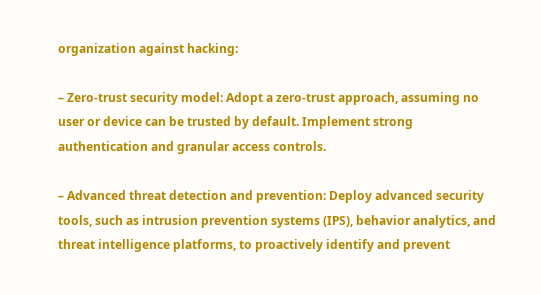organization against hacking:

– Zero-trust security model: Adopt a zero-trust approach, assuming no user or device can be trusted by default. Implement strong authentication and granular access controls.

– Advanced threat detection and prevention: Deploy advanced security tools, such as intrusion prevention systems (IPS), behavior analytics, and threat intelligence platforms, to proactively identify and prevent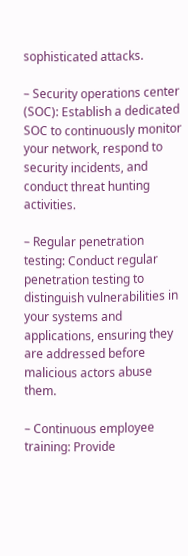sophisticated attacks.

– Security operations center (SOC): Establish a dedicated SOC to continuously monitor your network, respond to security incidents, and conduct threat hunting activities.

– Regular penetration testing: Conduct regular penetration testing to distinguish vulnerabilities in your systems and applications, ensuring they are addressed before malicious actors abuse them.

– Continuous employee training: Provide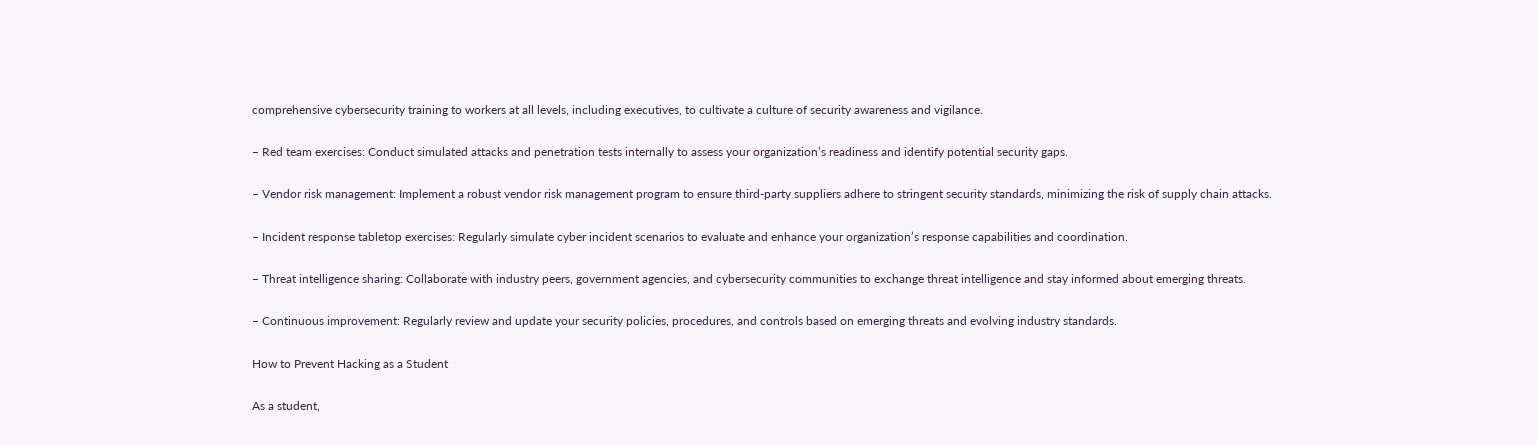comprehensive cybersecurity training to workers at all levels, including executives, to cultivate a culture of security awareness and vigilance.

– Red team exercises: Conduct simulated attacks and penetration tests internally to assess your organization’s readiness and identify potential security gaps.

– Vendor risk management: Implement a robust vendor risk management program to ensure third-party suppliers adhere to stringent security standards, minimizing the risk of supply chain attacks.

– Incident response tabletop exercises: Regularly simulate cyber incident scenarios to evaluate and enhance your organization’s response capabilities and coordination.

– Threat intelligence sharing: Collaborate with industry peers, government agencies, and cybersecurity communities to exchange threat intelligence and stay informed about emerging threats.

– Continuous improvement: Regularly review and update your security policies, procedures, and controls based on emerging threats and evolving industry standards.

How to Prevent Hacking as a Student

As a student,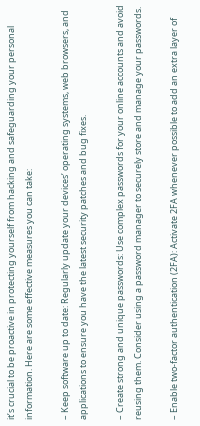it’s crucial to be proactive in protecting yourself from hacking and safeguarding your personal information. Here are some effective measures you can take:

– Keep software up to date: Regularly update your devices’ operating systems, web browsers, and applications to ensure you have the latest security patches and bug fixes.

– Create strong and unique passwords: Use complex passwords for your online accounts and avoid reusing them. Consider using a password manager to securely store and manage your passwords.

– Enable two-factor authentication (2FA): Activate 2FA whenever possible to add an extra layer of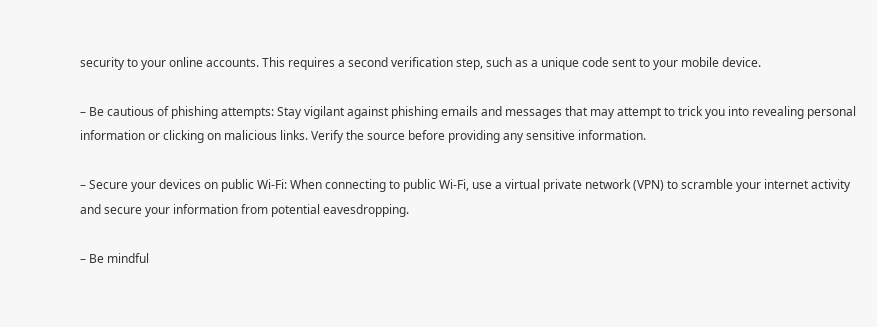security to your online accounts. This requires a second verification step, such as a unique code sent to your mobile device.

– Be cautious of phishing attempts: Stay vigilant against phishing emails and messages that may attempt to trick you into revealing personal information or clicking on malicious links. Verify the source before providing any sensitive information.

– Secure your devices on public Wi-Fi: When connecting to public Wi-Fi, use a virtual private network (VPN) to scramble your internet activity and secure your information from potential eavesdropping.

– Be mindful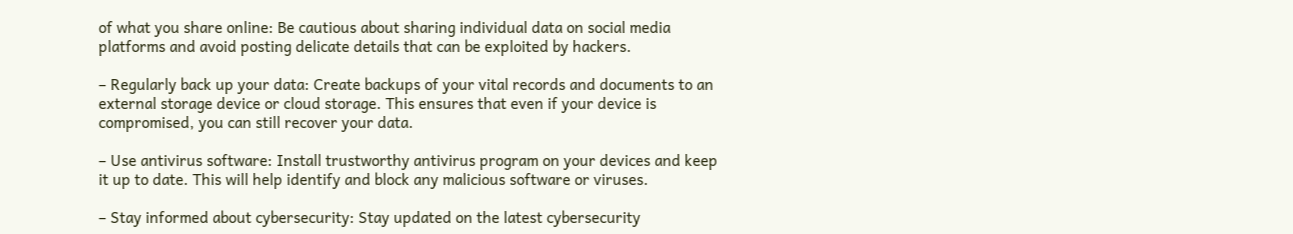of what you share online: Be cautious about sharing individual data on social media platforms and avoid posting delicate details that can be exploited by hackers.

– Regularly back up your data: Create backups of your vital records and documents to an external storage device or cloud storage. This ensures that even if your device is compromised, you can still recover your data.

– Use antivirus software: Install trustworthy antivirus program on your devices and keep it up to date. This will help identify and block any malicious software or viruses.

– Stay informed about cybersecurity: Stay updated on the latest cybersecurity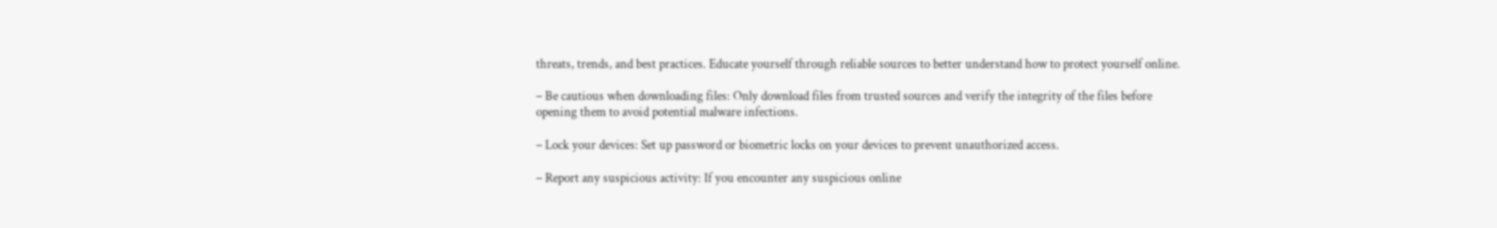threats, trends, and best practices. Educate yourself through reliable sources to better understand how to protect yourself online.

– Be cautious when downloading files: Only download files from trusted sources and verify the integrity of the files before opening them to avoid potential malware infections.

– Lock your devices: Set up password or biometric locks on your devices to prevent unauthorized access.

– Report any suspicious activity: If you encounter any suspicious online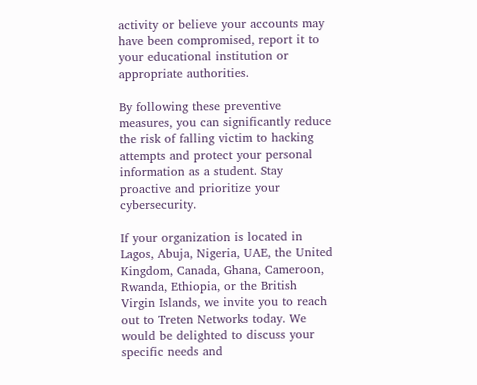activity or believe your accounts may have been compromised, report it to your educational institution or appropriate authorities.

By following these preventive measures, you can significantly reduce the risk of falling victim to hacking attempts and protect your personal information as a student. Stay proactive and prioritize your cybersecurity.

If your organization is located in Lagos, Abuja, Nigeria, UAE, the United Kingdom, Canada, Ghana, Cameroon, Rwanda, Ethiopia, or the British Virgin Islands, we invite you to reach out to Treten Networks today. We would be delighted to discuss your specific needs and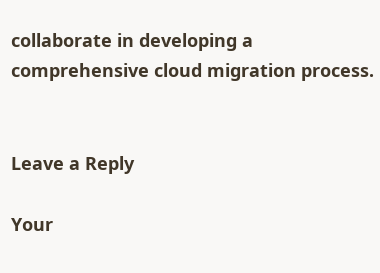collaborate in developing a comprehensive cloud migration process.


Leave a Reply

Your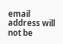email address will not be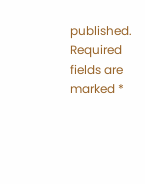published. Required fields are marked *